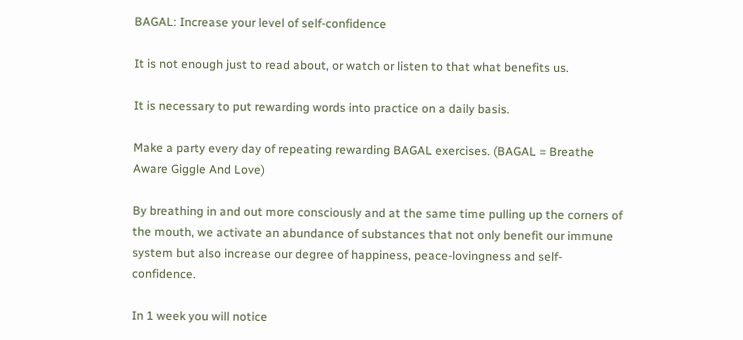BAGAL: Increase your level of self-confidence

It is not enough just to read about, or watch or listen to that what benefits us.

It is necessary to put rewarding words into practice on a daily basis.

Make a party every day of repeating rewarding BAGAL exercises. (BAGAL = Breathe Aware Giggle And Love)

By breathing in and out more consciously and at the same time pulling up the corners of the mouth, we activate an abundance of substances that not only benefit our immune system but also increase our degree of happiness, peace-lovingness and self-confidence.

In 1 week you will notice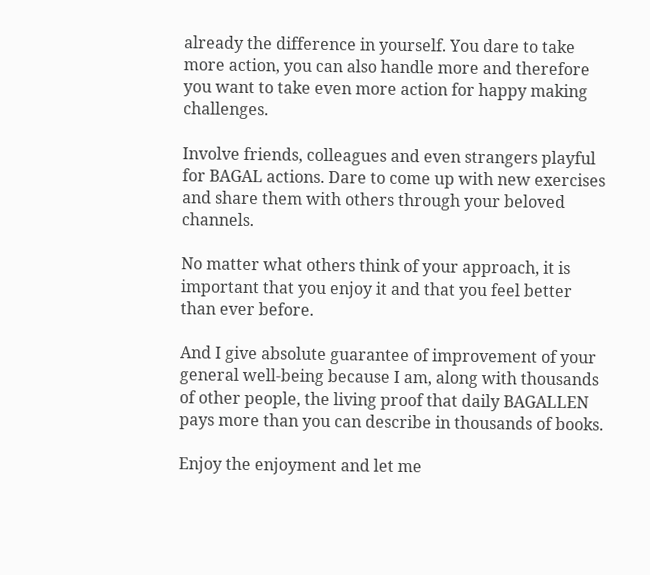already the difference in yourself. You dare to take more action, you can also handle more and therefore you want to take even more action for happy making challenges.

Involve friends, colleagues and even strangers playful for BAGAL actions. Dare to come up with new exercises and share them with others through your beloved channels.

No matter what others think of your approach, it is important that you enjoy it and that you feel better than ever before.

And I give absolute guarantee of improvement of your general well-being because I am, along with thousands of other people, the living proof that daily BAGALLEN pays more than you can describe in thousands of books.

Enjoy the enjoyment and let me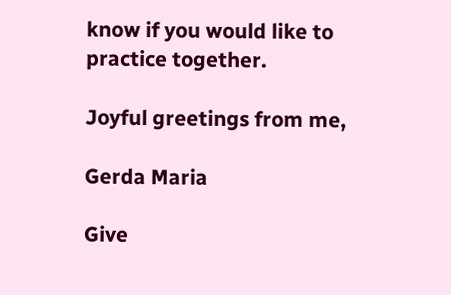know if you would like to practice together.

Joyful greetings from me,

Gerda Maria

Give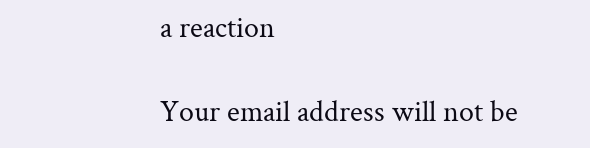a reaction

Your email address will not be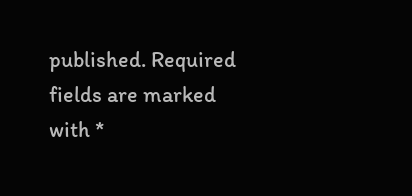published. Required fields are marked with *